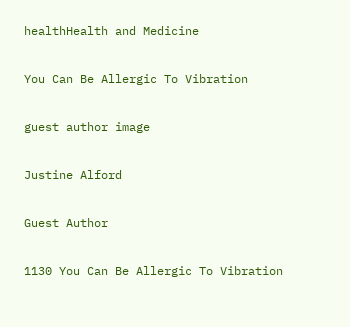healthHealth and Medicine

You Can Be Allergic To Vibration

guest author image

Justine Alford

Guest Author

1130 You Can Be Allergic To Vibration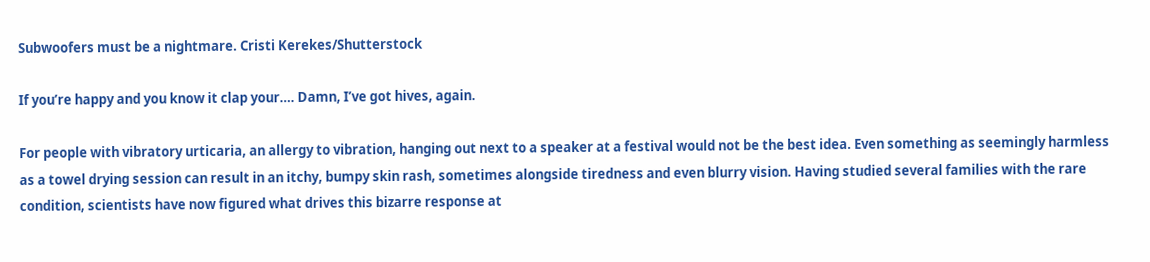Subwoofers must be a nightmare. Cristi Kerekes/Shutterstock

If you’re happy and you know it clap your…. Damn, I’ve got hives, again.

For people with vibratory urticaria, an allergy to vibration, hanging out next to a speaker at a festival would not be the best idea. Even something as seemingly harmless as a towel drying session can result in an itchy, bumpy skin rash, sometimes alongside tiredness and even blurry vision. Having studied several families with the rare condition, scientists have now figured what drives this bizarre response at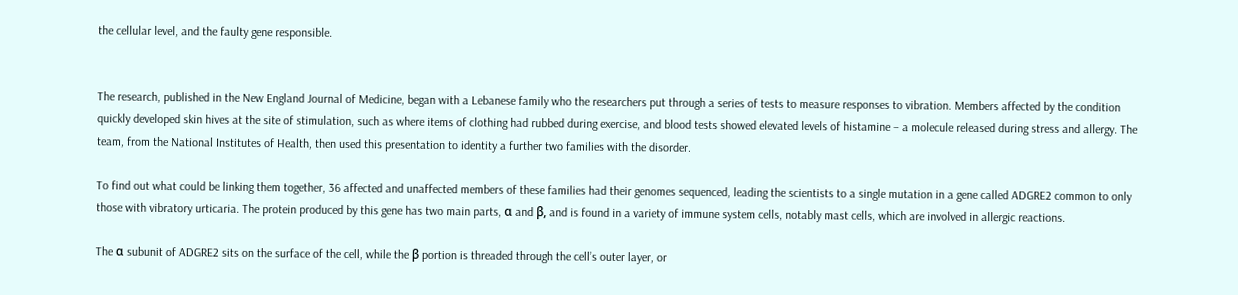the cellular level, and the faulty gene responsible.


The research, published in the New England Journal of Medicine, began with a Lebanese family who the researchers put through a series of tests to measure responses to vibration. Members affected by the condition quickly developed skin hives at the site of stimulation, such as where items of clothing had rubbed during exercise, and blood tests showed elevated levels of histamine – a molecule released during stress and allergy. The team, from the National Institutes of Health, then used this presentation to identity a further two families with the disorder.

To find out what could be linking them together, 36 affected and unaffected members of these families had their genomes sequenced, leading the scientists to a single mutation in a gene called ADGRE2 common to only those with vibratory urticaria. The protein produced by this gene has two main parts, α and β, and is found in a variety of immune system cells, notably mast cells, which are involved in allergic reactions.

The α subunit of ADGRE2 sits on the surface of the cell, while the β portion is threaded through the cell’s outer layer, or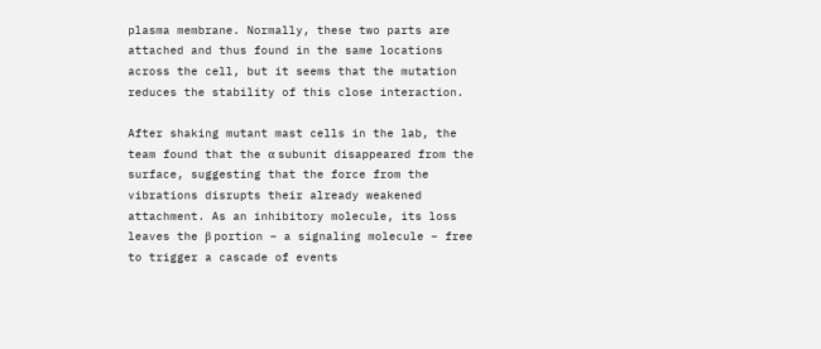plasma membrane. Normally, these two parts are attached and thus found in the same locations across the cell, but it seems that the mutation reduces the stability of this close interaction.

After shaking mutant mast cells in the lab, the team found that the α subunit disappeared from the surface, suggesting that the force from the vibrations disrupts their already weakened attachment. As an inhibitory molecule, its loss leaves the β portion – a signaling molecule – free to trigger a cascade of events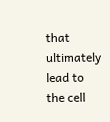that ultimately lead to the cell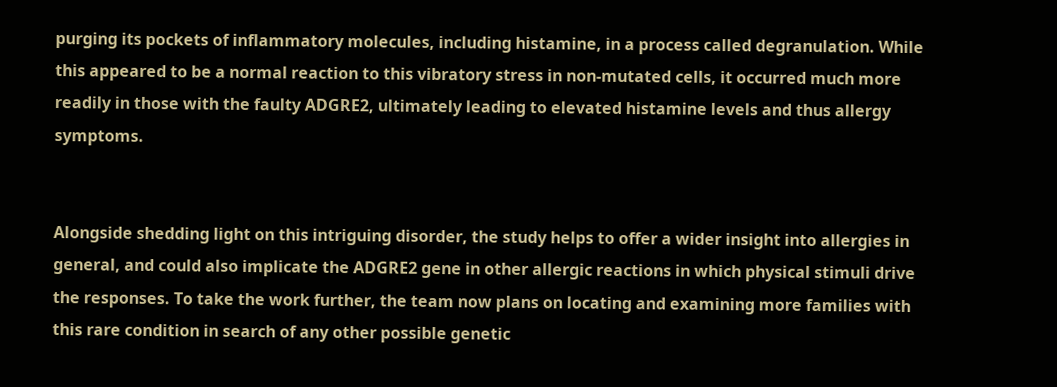purging its pockets of inflammatory molecules, including histamine, in a process called degranulation. While this appeared to be a normal reaction to this vibratory stress in non-mutated cells, it occurred much more readily in those with the faulty ADGRE2, ultimately leading to elevated histamine levels and thus allergy symptoms.


Alongside shedding light on this intriguing disorder, the study helps to offer a wider insight into allergies in general, and could also implicate the ADGRE2 gene in other allergic reactions in which physical stimuli drive the responses. To take the work further, the team now plans on locating and examining more families with this rare condition in search of any other possible genetic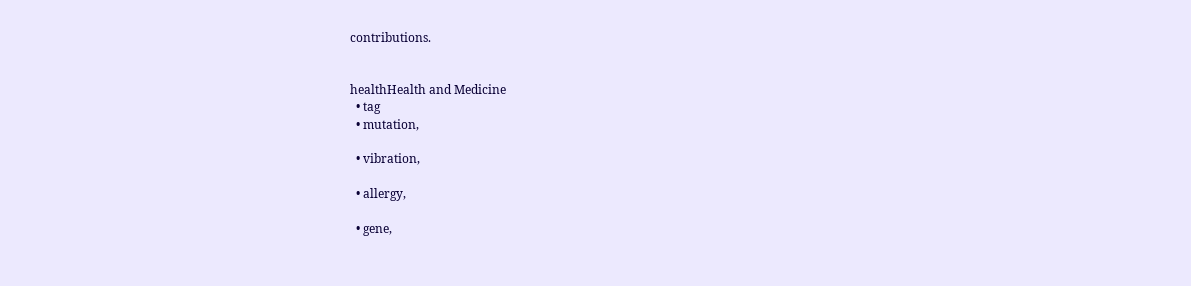contributions.


healthHealth and Medicine
  • tag
  • mutation,

  • vibration,

  • allergy,

  • gene,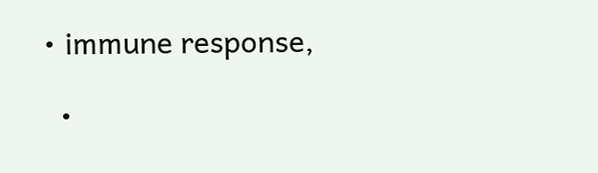• immune response,

  •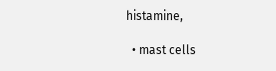histamine,

  • mast cells